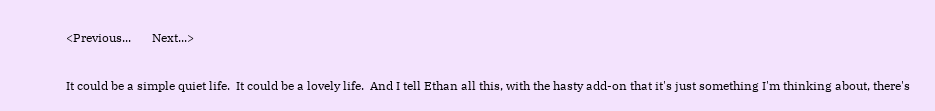<Previous...       Next...>

It could be a simple quiet life.  It could be a lovely life.  And I tell Ethan all this, with the hasty add-on that it's just something I'm thinking about, there's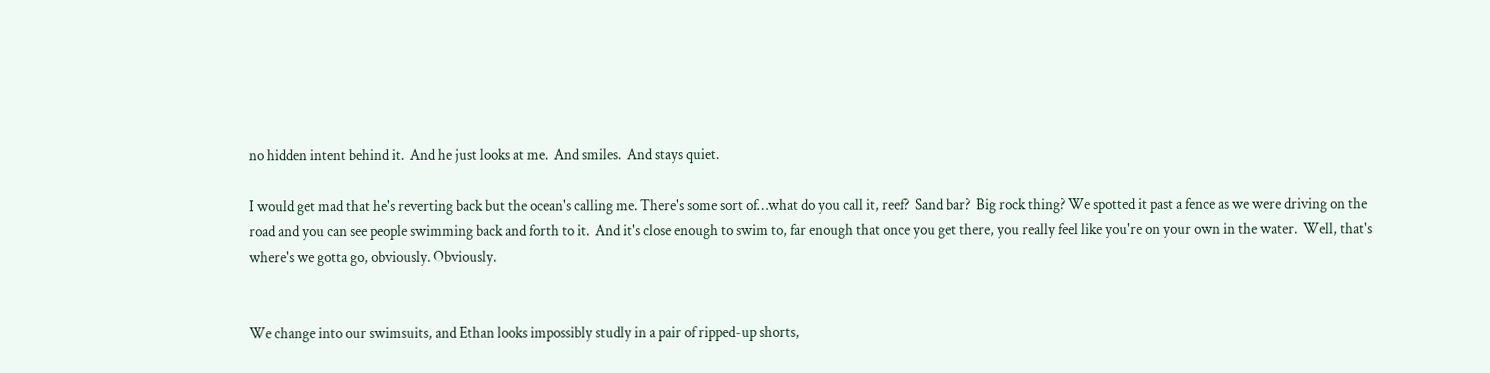no hidden intent behind it.  And he just looks at me.  And smiles.  And stays quiet.

I would get mad that he's reverting back but the ocean's calling me. There's some sort of…what do you call it, reef?  Sand bar?  Big rock thing? We spotted it past a fence as we were driving on the road and you can see people swimming back and forth to it.  And it's close enough to swim to, far enough that once you get there, you really feel like you're on your own in the water.  Well, that's where's we gotta go, obviously. Obviously.


We change into our swimsuits, and Ethan looks impossibly studly in a pair of ripped-up shorts,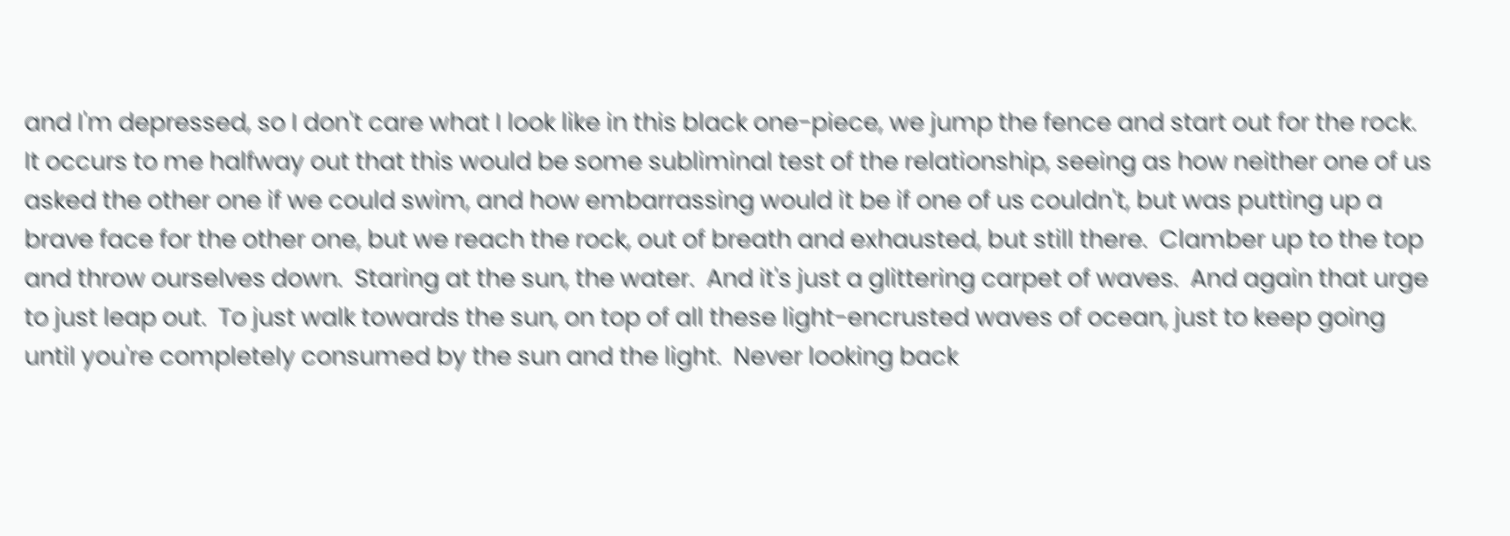and I'm depressed, so I don't care what I look like in this black one-piece, we jump the fence and start out for the rock.  It occurs to me halfway out that this would be some subliminal test of the relationship, seeing as how neither one of us asked the other one if we could swim, and how embarrassing would it be if one of us couldn't, but was putting up a brave face for the other one, but we reach the rock, out of breath and exhausted, but still there.  Clamber up to the top and throw ourselves down.  Staring at the sun, the water.  And it's just a glittering carpet of waves.  And again that urge to just leap out.  To just walk towards the sun, on top of all these light-encrusted waves of ocean, just to keep going until you're completely consumed by the sun and the light.  Never looking back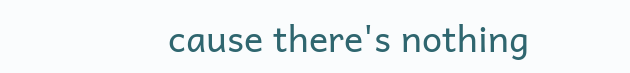cause there's nothing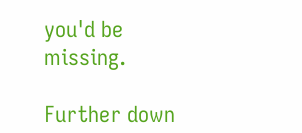you'd be missing.

Further down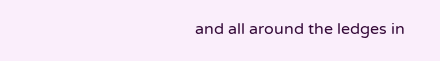and all around the ledges in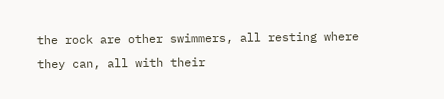the rock are other swimmers, all resting where they can, all with their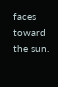faces toward the sun.